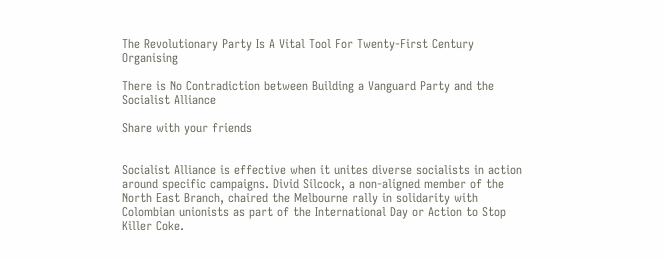The Revolutionary Party Is A Vital Tool For Twenty-First Century Organising

There is No Contradiction between Building a Vanguard Party and the Socialist Alliance

Share with your friends


Socialist Alliance is effective when it unites diverse socialists in action around specific campaigns. Divid Silcock, a non-aligned member of the North East Branch, chaired the Melbourne rally in solidarity with Colombian unionists as part of the International Day or Action to Stop Killer Coke.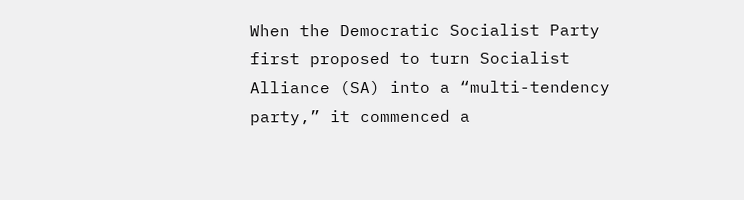When the Democratic Socialist Party first proposed to turn Socialist Alliance (SA) into a “multi-tendency party,” it commenced a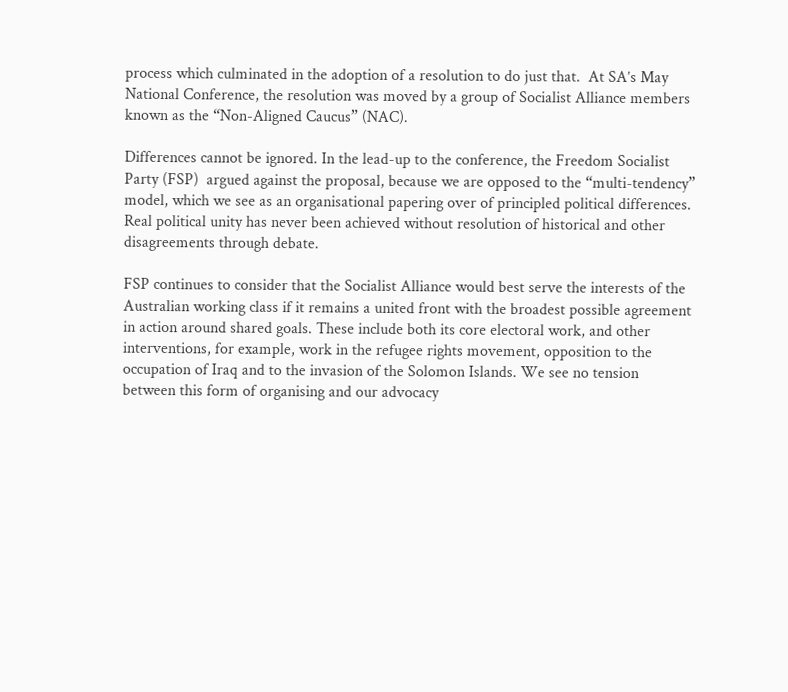process which culminated in the adoption of a resolution to do just that.  At SA’s May National Conference, the resolution was moved by a group of Socialist Alliance members known as the “Non-Aligned Caucus” (NAC).

Differences cannot be ignored. In the lead-up to the conference, the Freedom Socialist Party (FSP)  argued against the proposal, because we are opposed to the “multi-tendency” model, which we see as an organisational papering over of principled political differences. Real political unity has never been achieved without resolution of historical and other disagreements through debate.

FSP continues to consider that the Socialist Alliance would best serve the interests of the Australian working class if it remains a united front with the broadest possible agreement in action around shared goals. These include both its core electoral work, and other interventions, for example, work in the refugee rights movement, opposition to the occupation of Iraq and to the invasion of the Solomon Islands. We see no tension between this form of organising and our advocacy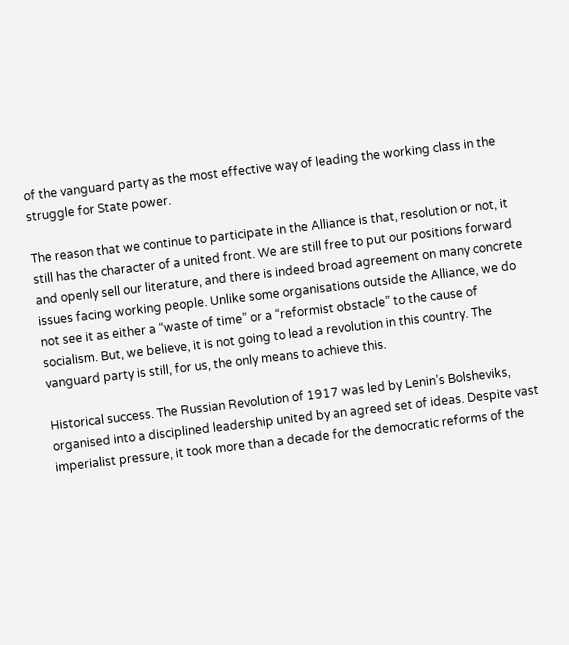of the vanguard party as the most effective way of leading the working class in the struggle for State power.

The reason that we continue to participate in the Alliance is that, resolution or not, it still has the character of a united front. We are still free to put our positions forward and openly sell our literature, and there is indeed broad agreement on many concrete issues facing working people. Unlike some organisations outside the Alliance, we do not see it as either a “waste of time” or a “reformist obstacle” to the cause of socialism. But, we believe, it is not going to lead a revolution in this country. The vanguard party is still, for us, the only means to achieve this.

Historical success. The Russian Revolution of 1917 was led by Lenin’s Bolsheviks, organised into a disciplined leadership united by an agreed set of ideas. Despite vast imperialist pressure, it took more than a decade for the democratic reforms of the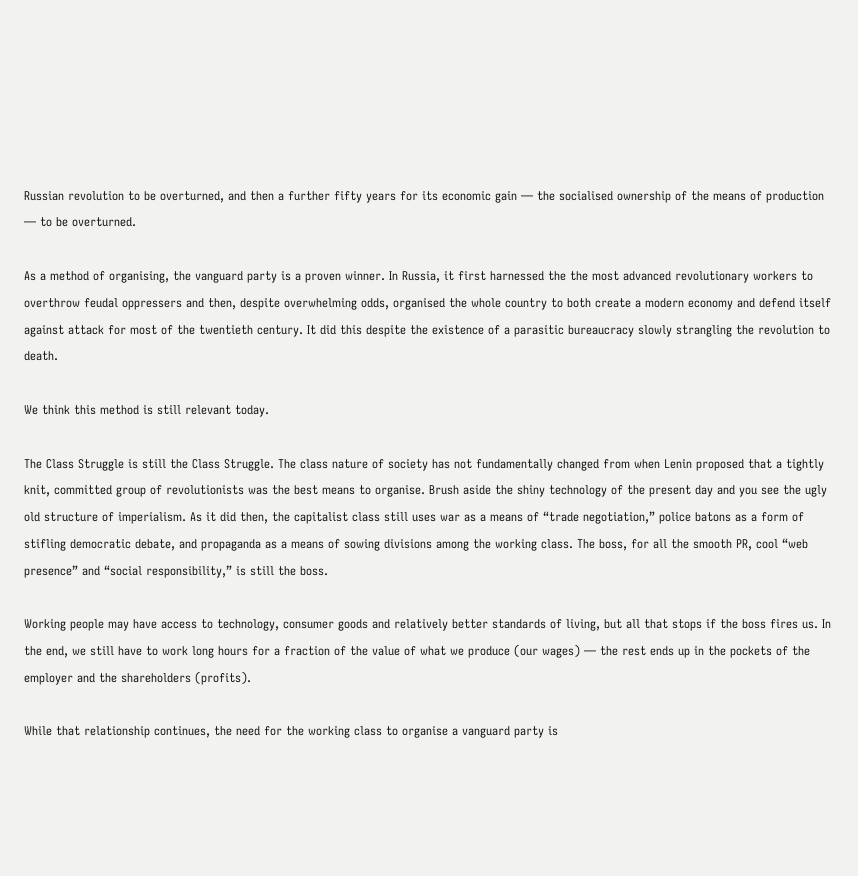Russian revolution to be overturned, and then a further fifty years for its economic gain — the socialised ownership of the means of production — to be overturned.

As a method of organising, the vanguard party is a proven winner. In Russia, it first harnessed the the most advanced revolutionary workers to overthrow feudal oppressers and then, despite overwhelming odds, organised the whole country to both create a modern economy and defend itself against attack for most of the twentieth century. It did this despite the existence of a parasitic bureaucracy slowly strangling the revolution to death.

We think this method is still relevant today.

The Class Struggle is still the Class Struggle. The class nature of society has not fundamentally changed from when Lenin proposed that a tightly knit, committed group of revolutionists was the best means to organise. Brush aside the shiny technology of the present day and you see the ugly old structure of imperialism. As it did then, the capitalist class still uses war as a means of “trade negotiation,” police batons as a form of stifling democratic debate, and propaganda as a means of sowing divisions among the working class. The boss, for all the smooth PR, cool “web presence” and “social responsibility,” is still the boss.

Working people may have access to technology, consumer goods and relatively better standards of living, but all that stops if the boss fires us. In the end, we still have to work long hours for a fraction of the value of what we produce (our wages) — the rest ends up in the pockets of the employer and the shareholders (profits).

While that relationship continues, the need for the working class to organise a vanguard party is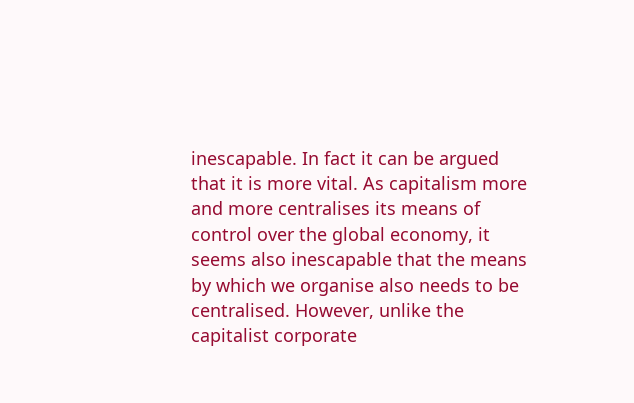inescapable. In fact it can be argued that it is more vital. As capitalism more and more centralises its means of control over the global economy, it seems also inescapable that the means by which we organise also needs to be centralised. However, unlike the capitalist corporate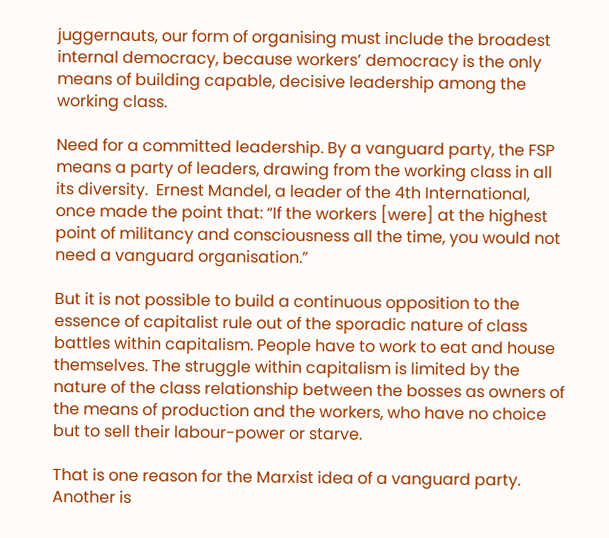juggernauts, our form of organising must include the broadest internal democracy, because workers’ democracy is the only means of building capable, decisive leadership among the working class.

Need for a committed leadership. By a vanguard party, the FSP means a party of leaders, drawing from the working class in all its diversity.  Ernest Mandel, a leader of the 4th International, once made the point that: “If the workers [were] at the highest point of militancy and consciousness all the time, you would not need a vanguard organisation.”

But it is not possible to build a continuous opposition to the essence of capitalist rule out of the sporadic nature of class battles within capitalism. People have to work to eat and house themselves. The struggle within capitalism is limited by the nature of the class relationship between the bosses as owners of the means of production and the workers, who have no choice but to sell their labour-power or starve.

That is one reason for the Marxist idea of a vanguard party. Another is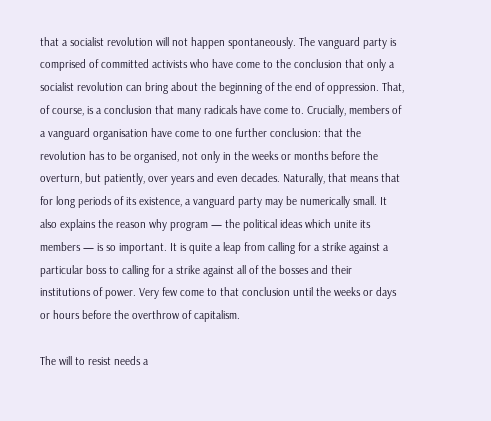that a socialist revolution will not happen spontaneously. The vanguard party is comprised of committed activists who have come to the conclusion that only a socialist revolution can bring about the beginning of the end of oppression. That, of course, is a conclusion that many radicals have come to. Crucially, members of a vanguard organisation have come to one further conclusion: that the revolution has to be organised, not only in the weeks or months before the overturn, but patiently, over years and even decades. Naturally, that means that for long periods of its existence, a vanguard party may be numerically small. It also explains the reason why program — the political ideas which unite its members — is so important. It is quite a leap from calling for a strike against a particular boss to calling for a strike against all of the bosses and their institutions of power. Very few come to that conclusion until the weeks or days or hours before the overthrow of capitalism.

The will to resist needs a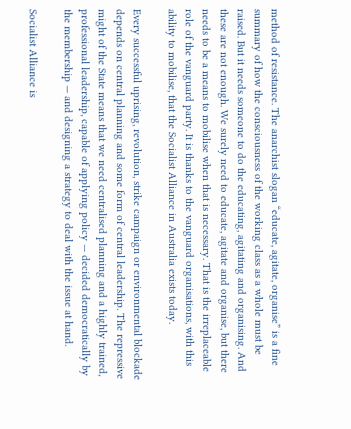method of resistance. The anarchist slogan “educate, agitate, organise” is a fine summary of how the consciousness of the working class as a whole must be raised. But it needs someone to do the educating, agitating and organising. And these are not enough. We surely need to educate, agitate and organise, but there needs to be a means to mobilise when that is necessary. That is the irreplaceable role of the vanguard party. It is thanks to the vanguard organisations, with this ability to mobilise, that the Socialist Alliance in Australia exists today.

Every successful uprising, revolution, strike campaign or environmental blockade depends on central planning and some form of central leadership. The repressive might of the State means that we need centralised planning and a highly trained, professional leadership, capable of applying policy — decided democratically by the membership — and designing a strategy to deal with the issue at hand.

Socialist Alliance is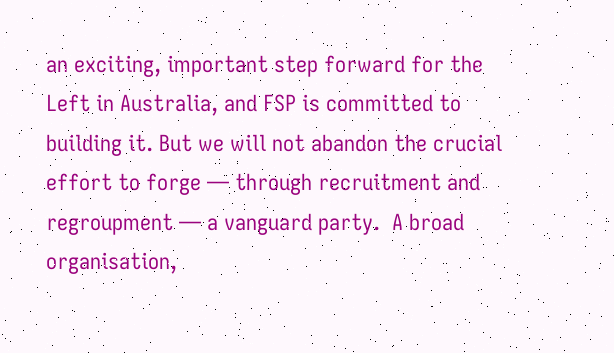an exciting, important step forward for the Left in Australia, and FSP is committed to building it. But we will not abandon the crucial effort to forge — through recruitment and regroupment — a vanguard party.  A broad organisation,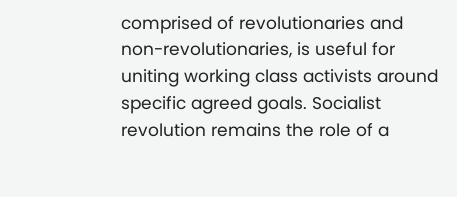comprised of revolutionaries and non-revolutionaries, is useful for uniting working class activists around specific agreed goals. Socialist revolution remains the role of a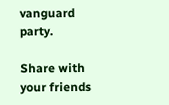vanguard party.

Share with your friends